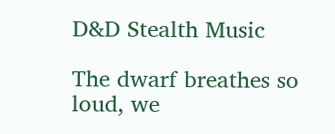D&D Stealth Music

The dwarf breathes so loud, we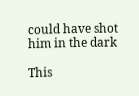could have shot him in the dark

This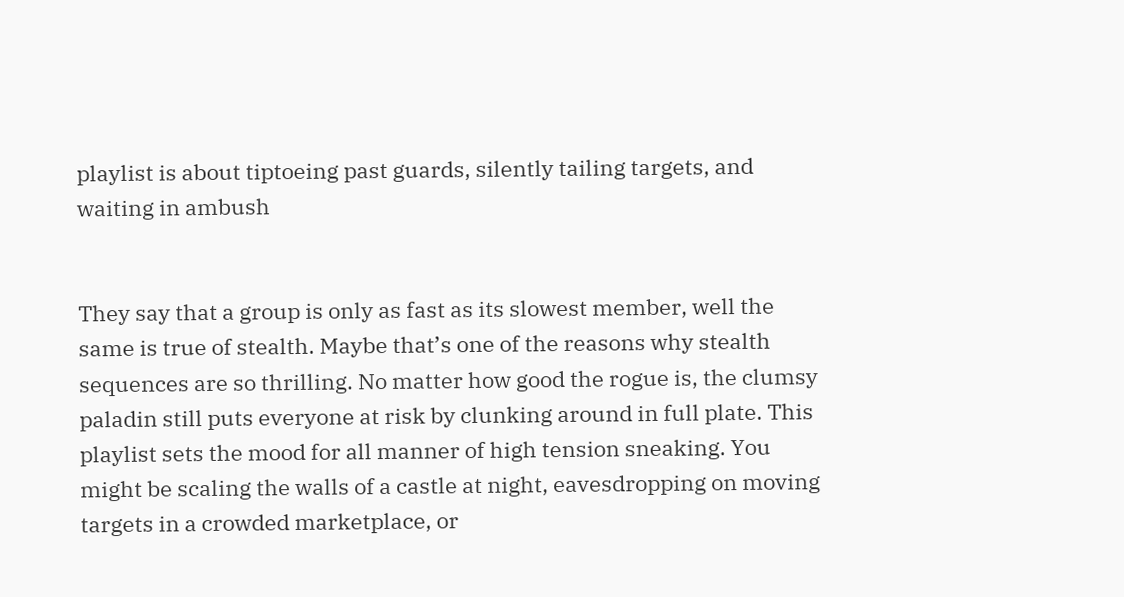playlist is about tiptoeing past guards, silently tailing targets, and waiting in ambush


They say that a group is only as fast as its slowest member, well the same is true of stealth. Maybe that’s one of the reasons why stealth sequences are so thrilling. No matter how good the rogue is, the clumsy paladin still puts everyone at risk by clunking around in full plate. This playlist sets the mood for all manner of high tension sneaking. You might be scaling the walls of a castle at night, eavesdropping on moving targets in a crowded marketplace, or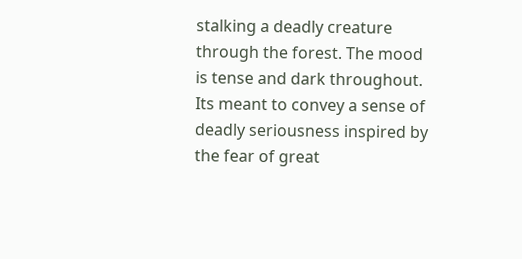stalking a deadly creature through the forest. The mood is tense and dark throughout. Its meant to convey a sense of deadly seriousness inspired by the fear of great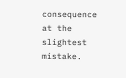consequence at the slightest mistake.